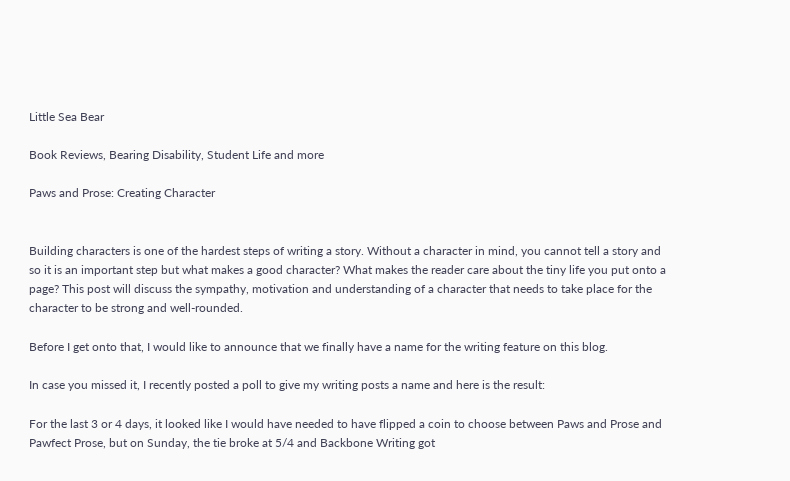Little Sea Bear

Book Reviews, Bearing Disability, Student Life and more

Paws and Prose: Creating Character


Building characters is one of the hardest steps of writing a story. Without a character in mind, you cannot tell a story and so it is an important step but what makes a good character? What makes the reader care about the tiny life you put onto a page? This post will discuss the sympathy, motivation and understanding of a character that needs to take place for the character to be strong and well-rounded.

Before I get onto that, I would like to announce that we finally have a name for the writing feature on this blog.

In case you missed it, I recently posted a poll to give my writing posts a name and here is the result:

For the last 3 or 4 days, it looked like I would have needed to have flipped a coin to choose between Paws and Prose and Pawfect Prose, but on Sunday, the tie broke at 5/4 and Backbone Writing got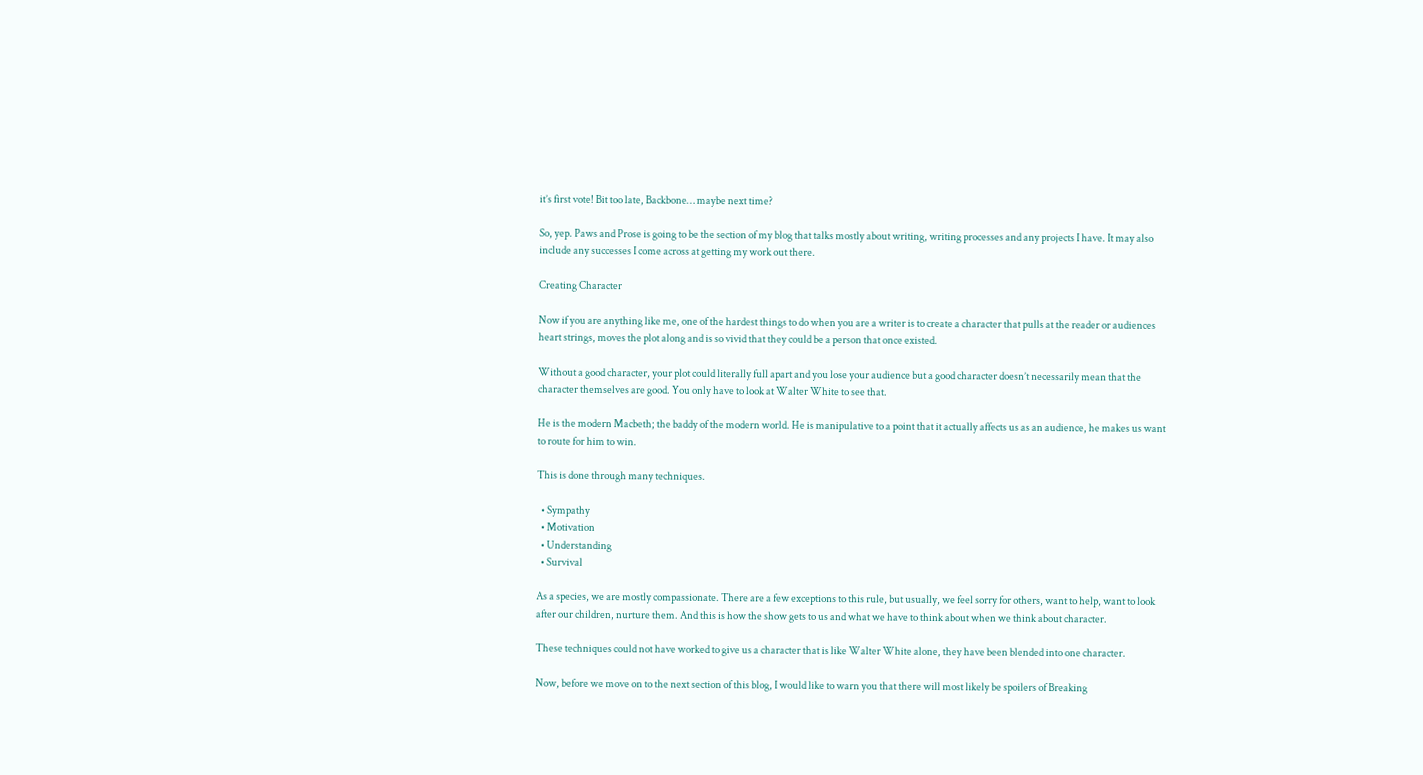it’s first vote! Bit too late, Backbone… maybe next time?

So, yep. Paws and Prose is going to be the section of my blog that talks mostly about writing, writing processes and any projects I have. It may also include any successes I come across at getting my work out there.

Creating Character

Now if you are anything like me, one of the hardest things to do when you are a writer is to create a character that pulls at the reader or audiences heart strings, moves the plot along and is so vivid that they could be a person that once existed.

Without a good character, your plot could literally full apart and you lose your audience but a good character doesn’t necessarily mean that the character themselves are good. You only have to look at Walter White to see that.

He is the modern Macbeth; the baddy of the modern world. He is manipulative to a point that it actually affects us as an audience, he makes us want to route for him to win.

This is done through many techniques.

  • Sympathy
  • Motivation
  • Understanding
  • Survival

As a species, we are mostly compassionate. There are a few exceptions to this rule, but usually, we feel sorry for others, want to help, want to look after our children, nurture them. And this is how the show gets to us and what we have to think about when we think about character.

These techniques could not have worked to give us a character that is like Walter White alone, they have been blended into one character.

Now, before we move on to the next section of this blog, I would like to warn you that there will most likely be spoilers of Breaking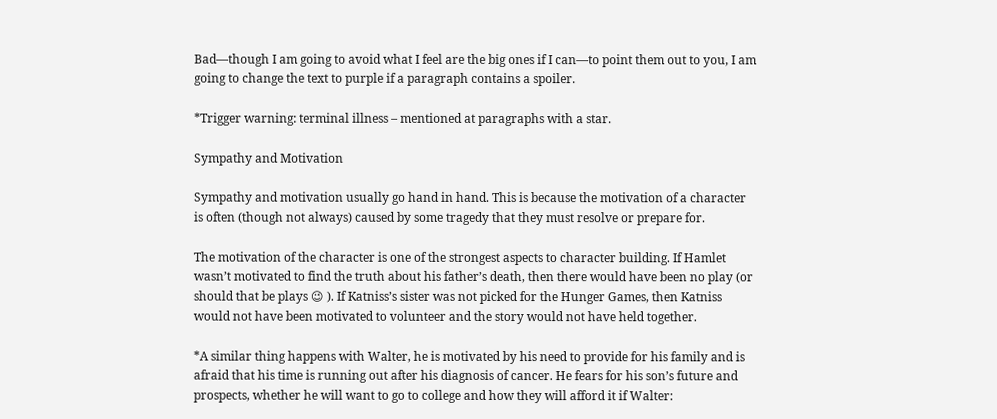Bad—though I am going to avoid what I feel are the big ones if I can—to point them out to you, I am going to change the text to purple if a paragraph contains a spoiler.

*Trigger warning: terminal illness – mentioned at paragraphs with a star.

Sympathy and Motivation

Sympathy and motivation usually go hand in hand. This is because the motivation of a character is often (though not always) caused by some tragedy that they must resolve or prepare for.

The motivation of the character is one of the strongest aspects to character building. If Hamlet wasn’t motivated to find the truth about his father’s death, then there would have been no play (or should that be plays 😉 ). If Katniss’s sister was not picked for the Hunger Games, then Katniss would not have been motivated to volunteer and the story would not have held together.

*A similar thing happens with Walter, he is motivated by his need to provide for his family and is afraid that his time is running out after his diagnosis of cancer. He fears for his son’s future and prospects, whether he will want to go to college and how they will afford it if Walter: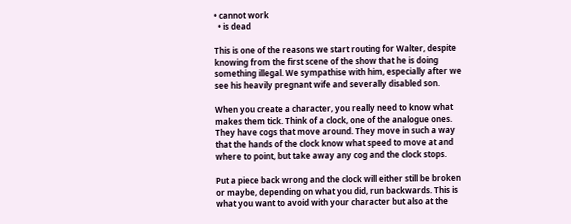• cannot work
  • is dead

This is one of the reasons we start routing for Walter, despite knowing from the first scene of the show that he is doing something illegal. We sympathise with him, especially after we see his heavily pregnant wife and severally disabled son.

When you create a character, you really need to know what makes them tick. Think of a clock, one of the analogue ones. They have cogs that move around. They move in such a way that the hands of the clock know what speed to move at and where to point, but take away any cog and the clock stops.

Put a piece back wrong and the clock will either still be broken or maybe, depending on what you did, run backwards. This is what you want to avoid with your character but also at the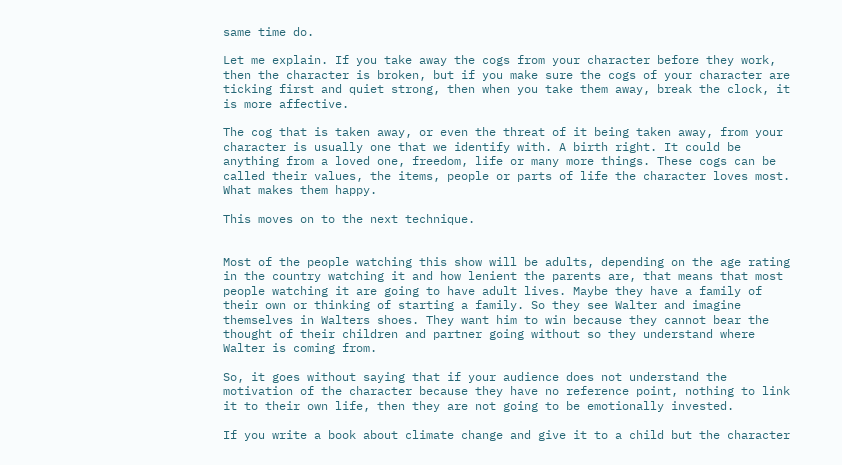same time do.

Let me explain. If you take away the cogs from your character before they work, then the character is broken, but if you make sure the cogs of your character are ticking first and quiet strong, then when you take them away, break the clock, it is more affective.

The cog that is taken away, or even the threat of it being taken away, from your character is usually one that we identify with. A birth right. It could be anything from a loved one, freedom, life or many more things. These cogs can be called their values, the items, people or parts of life the character loves most. What makes them happy.

This moves on to the next technique.


Most of the people watching this show will be adults, depending on the age rating in the country watching it and how lenient the parents are, that means that most people watching it are going to have adult lives. Maybe they have a family of their own or thinking of starting a family. So they see Walter and imagine themselves in Walters shoes. They want him to win because they cannot bear the thought of their children and partner going without so they understand where Walter is coming from.

So, it goes without saying that if your audience does not understand the motivation of the character because they have no reference point, nothing to link it to their own life, then they are not going to be emotionally invested.

If you write a book about climate change and give it to a child but the character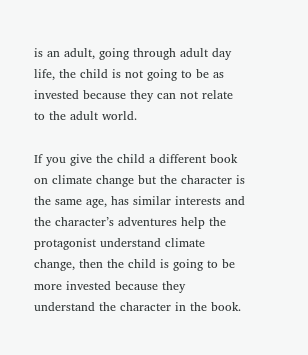is an adult, going through adult day life, the child is not going to be as invested because they can not relate to the adult world.

If you give the child a different book on climate change but the character is the same age, has similar interests and the character’s adventures help the protagonist understand climate change, then the child is going to be more invested because they understand the character in the book.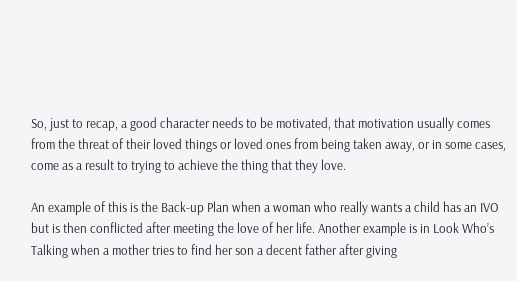So, just to recap, a good character needs to be motivated, that motivation usually comes from the threat of their loved things or loved ones from being taken away, or in some cases, come as a result to trying to achieve the thing that they love.

An example of this is the Back-up Plan when a woman who really wants a child has an IVO but is then conflicted after meeting the love of her life. Another example is in Look Who’s Talking when a mother tries to find her son a decent father after giving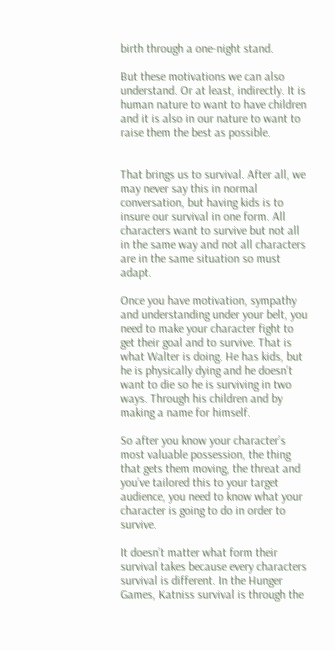birth through a one-night stand.

But these motivations we can also understand. Or at least, indirectly. It is human nature to want to have children and it is also in our nature to want to raise them the best as possible.


That brings us to survival. After all, we may never say this in normal conversation, but having kids is to insure our survival in one form. All characters want to survive but not all in the same way and not all characters are in the same situation so must adapt.

Once you have motivation, sympathy and understanding under your belt, you need to make your character fight to get their goal and to survive. That is what Walter is doing. He has kids, but he is physically dying and he doesn’t want to die so he is surviving in two ways. Through his children and by making a name for himself.

So after you know your character’s most valuable possession, the thing that gets them moving, the threat and you’ve tailored this to your target audience, you need to know what your character is going to do in order to survive.

It doesn’t matter what form their survival takes because every characters survival is different. In the Hunger Games, Katniss survival is through the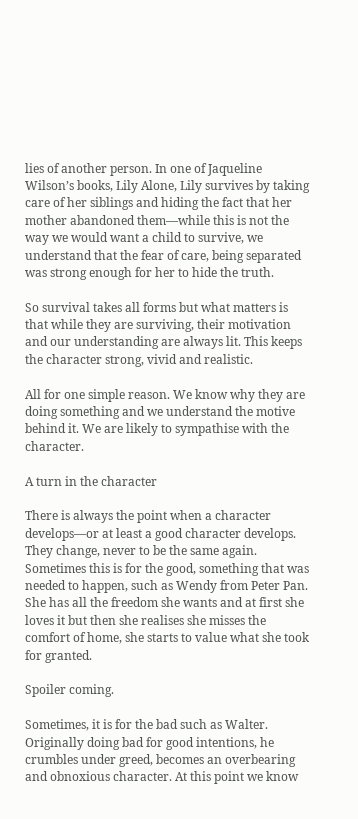lies of another person. In one of Jaqueline Wilson’s books, Lily Alone, Lily survives by taking care of her siblings and hiding the fact that her mother abandoned them—while this is not the way we would want a child to survive, we understand that the fear of care, being separated was strong enough for her to hide the truth.

So survival takes all forms but what matters is that while they are surviving, their motivation and our understanding are always lit. This keeps the character strong, vivid and realistic.

All for one simple reason. We know why they are doing something and we understand the motive behind it. We are likely to sympathise with the character.

A turn in the character

There is always the point when a character develops—or at least a good character develops. They change, never to be the same again. Sometimes this is for the good, something that was needed to happen, such as Wendy from Peter Pan. She has all the freedom she wants and at first she loves it but then she realises she misses the comfort of home, she starts to value what she took for granted.

Spoiler coming.

Sometimes, it is for the bad such as Walter. Originally doing bad for good intentions, he crumbles under greed, becomes an overbearing and obnoxious character. At this point we know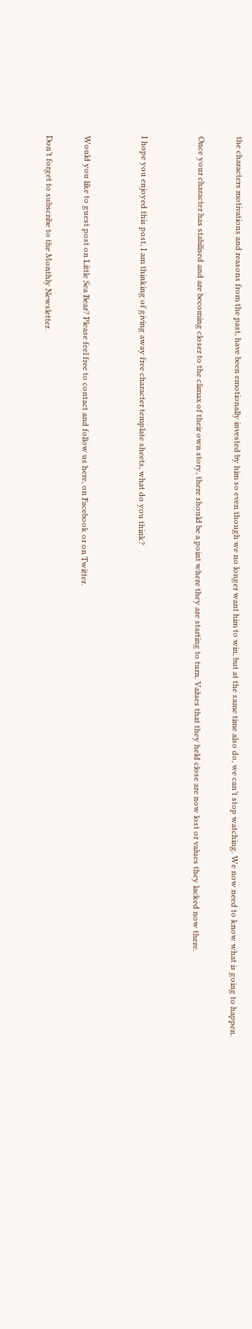the characters motivations and reasons from the past, have been emotionally invested by him so even though we no longer want him to win, but at the same time also do, we can’t stop watching. We now need to know what is going to happen.

Once your character has stabilised and are becoming closer to the climax of their own story, there should be a point where they are starting to turn. Values that they held close are now lost or values they lacked now there.


I hope you enjoyed this post, I am thinking of giving away free character template sheets, what do you think?


Would you like to guest post on Little Sea Bear? Please feel free to contact and follow us here, on Facebook or on Twitter.

Don’t forget to subscribe to the Monthly Newsletter.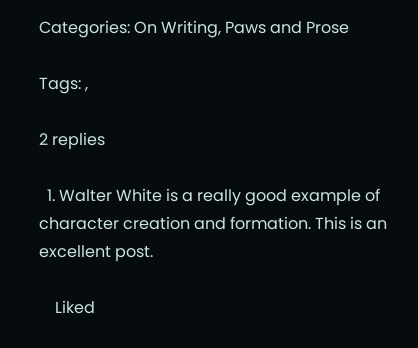Categories: On Writing, Paws and Prose

Tags: ,

2 replies

  1. Walter White is a really good example of character creation and formation. This is an excellent post.

    Liked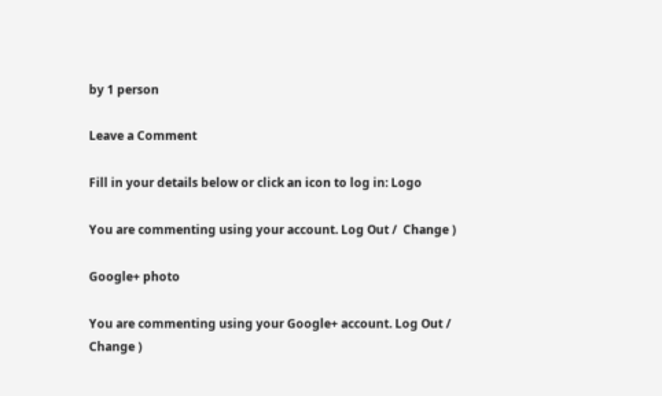by 1 person

Leave a Comment

Fill in your details below or click an icon to log in: Logo

You are commenting using your account. Log Out /  Change )

Google+ photo

You are commenting using your Google+ account. Log Out /  Change )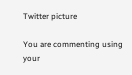Twitter picture

You are commenting using your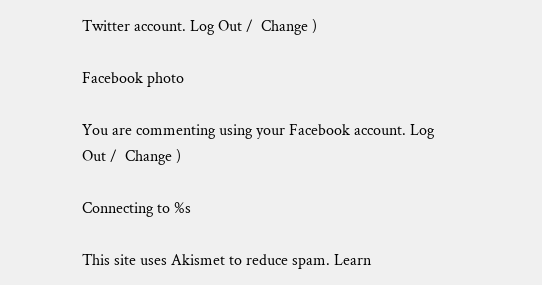Twitter account. Log Out /  Change )

Facebook photo

You are commenting using your Facebook account. Log Out /  Change )

Connecting to %s

This site uses Akismet to reduce spam. Learn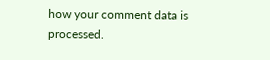how your comment data is processed.